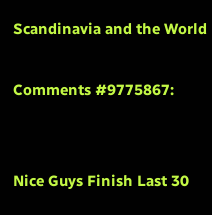Scandinavia and the World

Comments #9775867:


Nice Guys Finish Last 30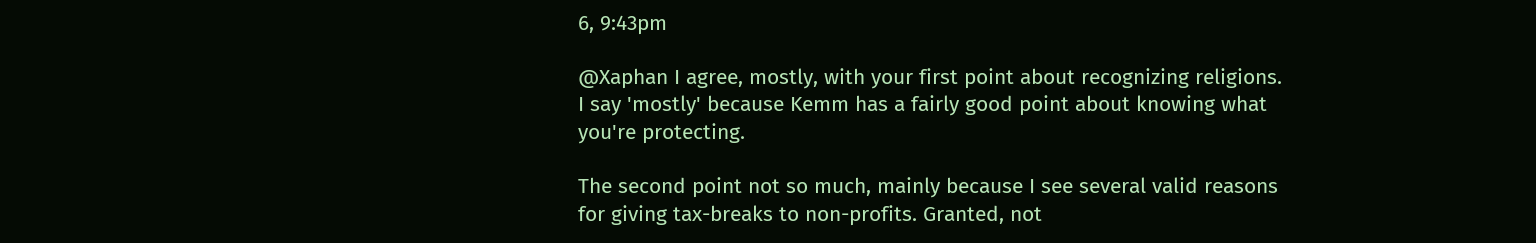6, 9:43pm

@Xaphan I agree, mostly, with your first point about recognizing religions. I say 'mostly' because Kemm has a fairly good point about knowing what you're protecting.

The second point not so much, mainly because I see several valid reasons for giving tax-breaks to non-profits. Granted, not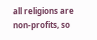all religions are non-profits, so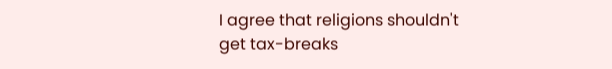I agree that religions shouldn't get tax-breaks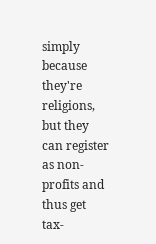simply because they're religions, but they can register as non-profits and thus get tax-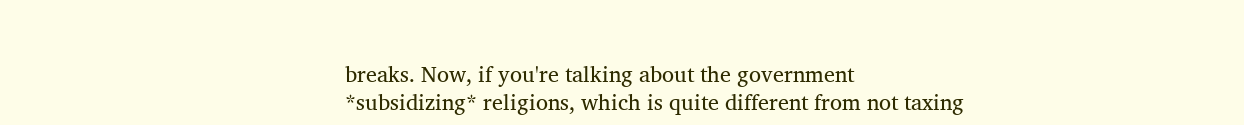breaks. Now, if you're talking about the government *subsidizing* religions, which is quite different from not taxing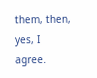them, then, yes, I agree.